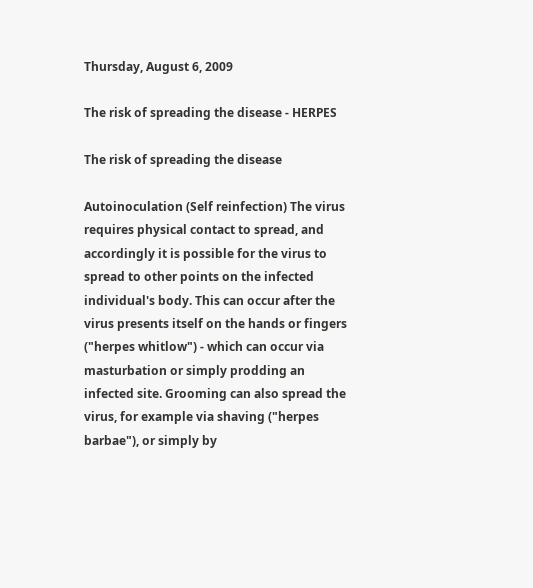Thursday, August 6, 2009

The risk of spreading the disease - HERPES

The risk of spreading the disease

Autoinoculation (Self reinfection) The virus requires physical contact to spread, and accordingly it is possible for the virus to spread to other points on the infected individual's body. This can occur after the virus presents itself on the hands or fingers ("herpes whitlow") - which can occur via masturbation or simply prodding an infected site. Grooming can also spread the virus, for example via shaving ("herpes barbae"), or simply by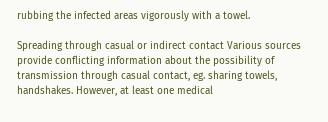rubbing the infected areas vigorously with a towel.

Spreading through casual or indirect contact Various sources provide conflicting information about the possibility of transmission through casual contact, eg. sharing towels, handshakes. However, at least one medical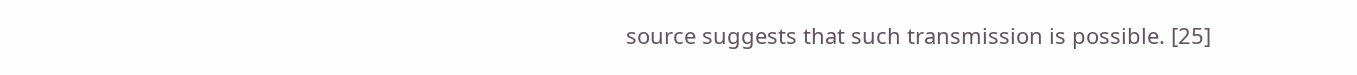source suggests that such transmission is possible. [25]